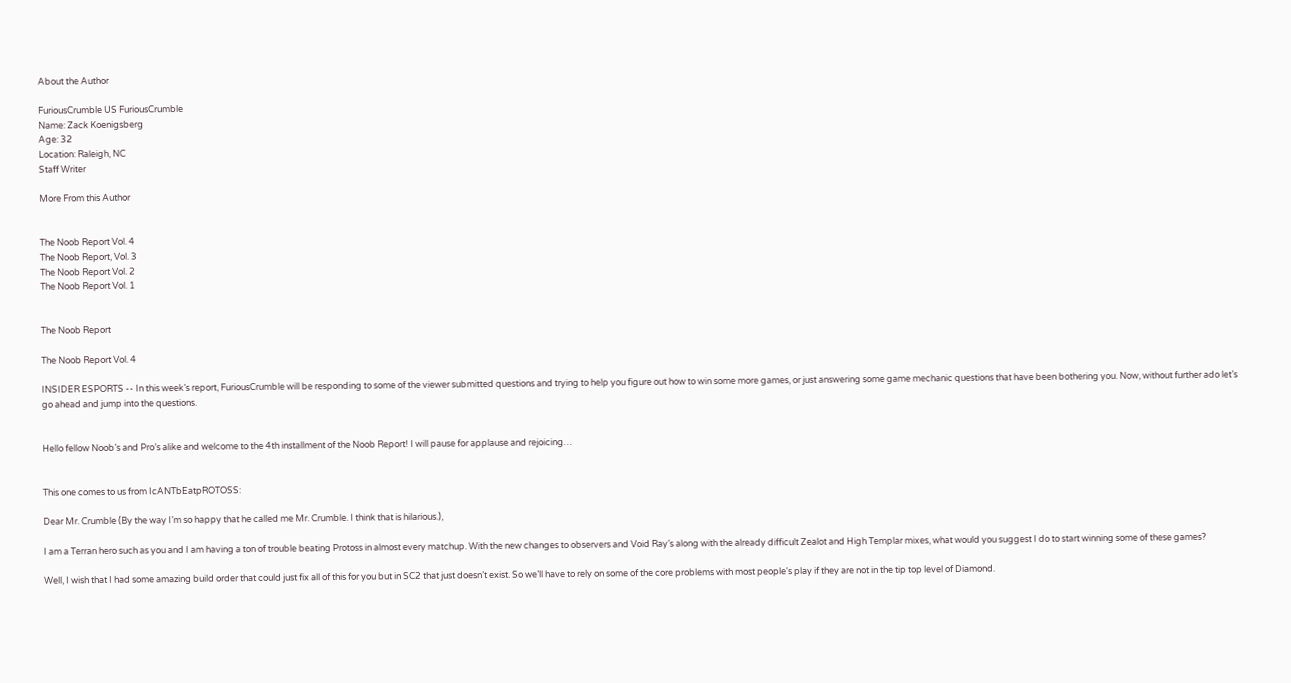About the Author

FuriousCrumble US FuriousCrumble
Name: Zack Koenigsberg
Age: 32
Location: Raleigh, NC
Staff Writer

More From this Author


The Noob Report Vol. 4
The Noob Report, Vol. 3
The Noob Report Vol. 2
The Noob Report Vol. 1


The Noob Report

The Noob Report Vol. 4

INSIDER ESPORTS -- In this week’s report, FuriousCrumble will be responding to some of the viewer submitted questions and trying to help you figure out how to win some more games, or just answering some game mechanic questions that have been bothering you. Now, without further ado let’s go ahead and jump into the questions.


Hello fellow Noob’s and Pro’s alike and welcome to the 4th installment of the Noob Report! I will pause for applause and rejoicing…


This one comes to us from IcANTbEatpROTOSS:

Dear Mr. Crumble (By the way I’m so happy that he called me Mr. Crumble. I think that is hilarious.),

I am a Terran hero such as you and I am having a ton of trouble beating Protoss in almost every matchup. With the new changes to observers and Void Ray’s along with the already difficult Zealot and High Templar mixes, what would you suggest I do to start winning some of these games?

Well, I wish that I had some amazing build order that could just fix all of this for you but in SC2 that just doesn’t exist. So we’ll have to rely on some of the core problems with most people's play if they are not in the tip top level of Diamond.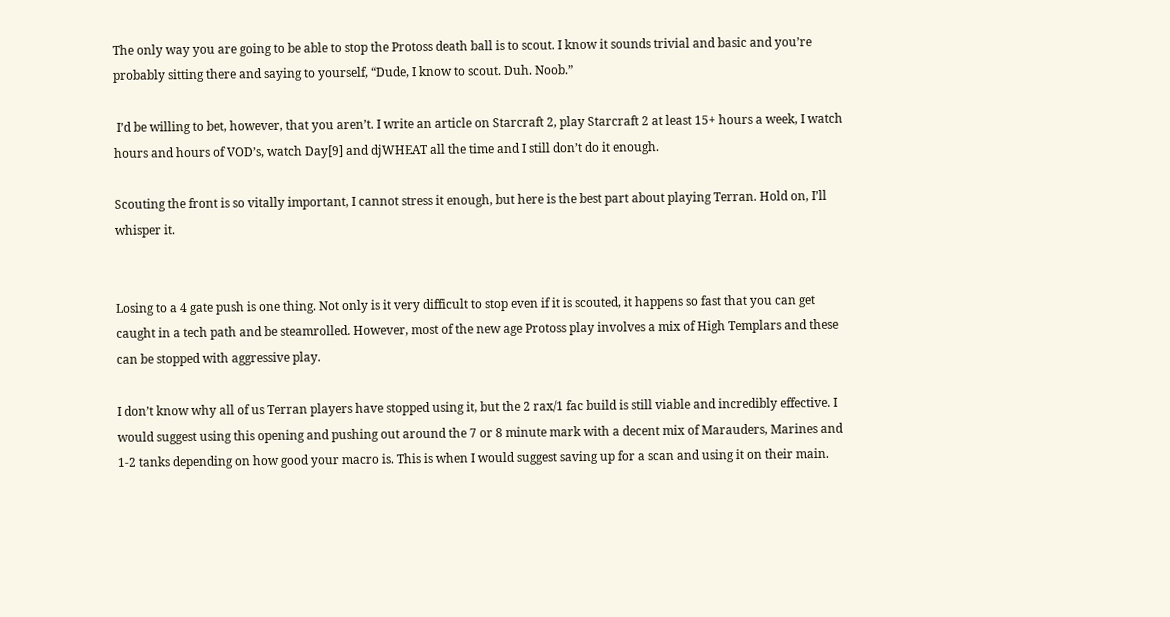The only way you are going to be able to stop the Protoss death ball is to scout. I know it sounds trivial and basic and you’re probably sitting there and saying to yourself, “Dude, I know to scout. Duh. Noob.”

 I’d be willing to bet, however, that you aren’t. I write an article on Starcraft 2, play Starcraft 2 at least 15+ hours a week, I watch hours and hours of VOD’s, watch Day[9] and djWHEAT all the time and I still don’t do it enough.

Scouting the front is so vitally important, I cannot stress it enough, but here is the best part about playing Terran. Hold on, I’ll whisper it.


Losing to a 4 gate push is one thing. Not only is it very difficult to stop even if it is scouted, it happens so fast that you can get caught in a tech path and be steamrolled. However, most of the new age Protoss play involves a mix of High Templars and these can be stopped with aggressive play.

I don’t know why all of us Terran players have stopped using it, but the 2 rax/1 fac build is still viable and incredibly effective. I would suggest using this opening and pushing out around the 7 or 8 minute mark with a decent mix of Marauders, Marines and 1-2 tanks depending on how good your macro is. This is when I would suggest saving up for a scan and using it on their main.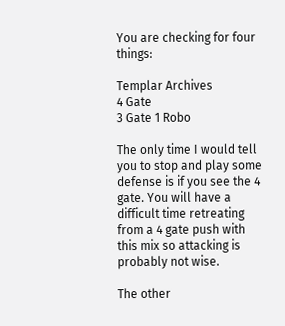You are checking for four things:

Templar Archives
4 Gate
3 Gate 1 Robo

The only time I would tell you to stop and play some defense is if you see the 4 gate. You will have a difficult time retreating from a 4 gate push with this mix so attacking is probably not wise.

The other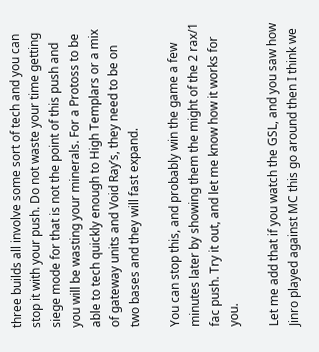three builds all involve some sort of tech and you can stop it with your push. Do not waste your time getting siege mode for that is not the point of this push and you will be wasting your minerals. For a Protoss to be able to tech quickly enough to High Templars or a mix of gateway units and Void Ray’s, they need to be on two bases and they will fast expand.

You can stop this, and probably win the game a few minutes later by showing them the might of the 2 rax/1 fac push. Try it out, and let me know how it works for you.

Let me add that if you watch the GSL, and you saw how Jinro played against MC this go around then I think we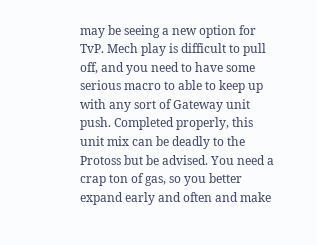may be seeing a new option for TvP. Mech play is difficult to pull off, and you need to have some serious macro to able to keep up with any sort of Gateway unit push. Completed properly, this unit mix can be deadly to the Protoss but be advised. You need a crap ton of gas, so you better expand early and often and make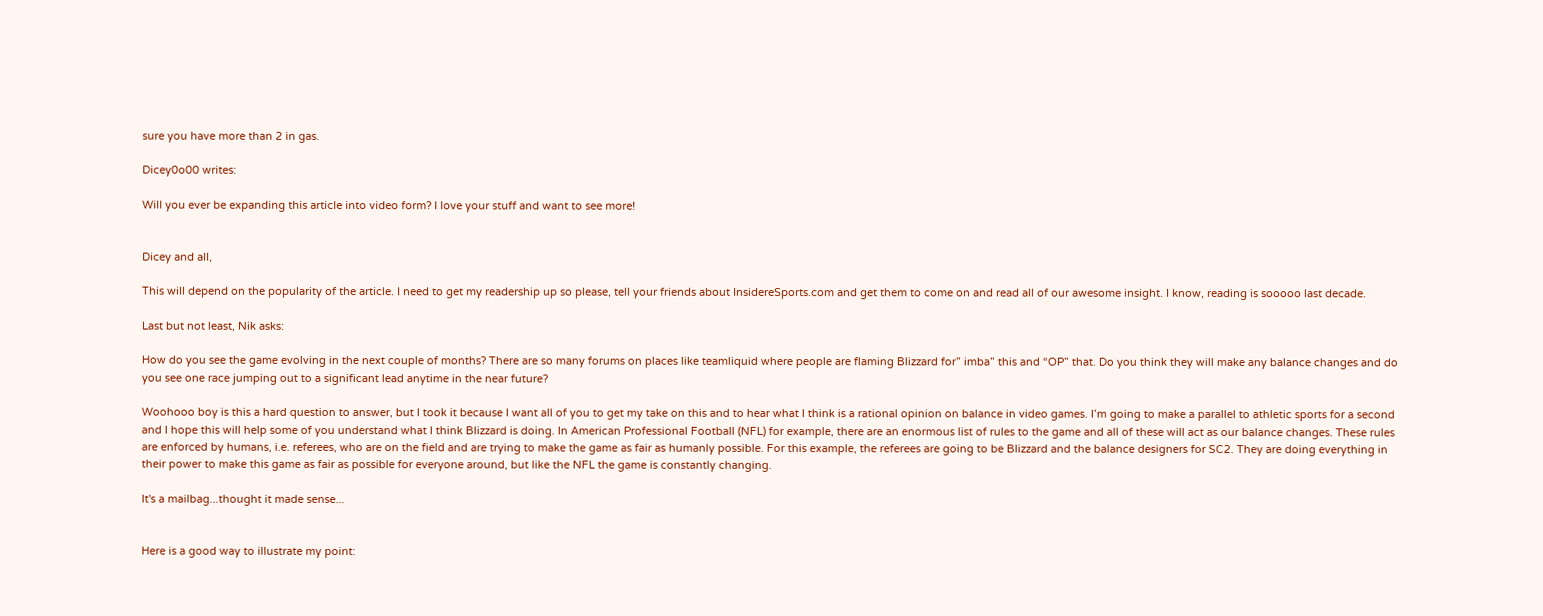sure you have more than 2 in gas.

Dicey0o00 writes:

Will you ever be expanding this article into video form? I love your stuff and want to see more!


Dicey and all,

This will depend on the popularity of the article. I need to get my readership up so please, tell your friends about InsidereSports.com and get them to come on and read all of our awesome insight. I know, reading is sooooo last decade.

Last but not least, Nik asks:

How do you see the game evolving in the next couple of months? There are so many forums on places like teamliquid where people are flaming Blizzard for” imba” this and “OP” that. Do you think they will make any balance changes and do you see one race jumping out to a significant lead anytime in the near future?

Woohooo boy is this a hard question to answer, but I took it because I want all of you to get my take on this and to hear what I think is a rational opinion on balance in video games. I’m going to make a parallel to athletic sports for a second and I hope this will help some of you understand what I think Blizzard is doing. In American Professional Football (NFL) for example, there are an enormous list of rules to the game and all of these will act as our balance changes. These rules are enforced by humans, i.e. referees, who are on the field and are trying to make the game as fair as humanly possible. For this example, the referees are going to be Blizzard and the balance designers for SC2. They are doing everything in their power to make this game as fair as possible for everyone around, but like the NFL the game is constantly changing.

It's a mailbag...thought it made sense...


Here is a good way to illustrate my point: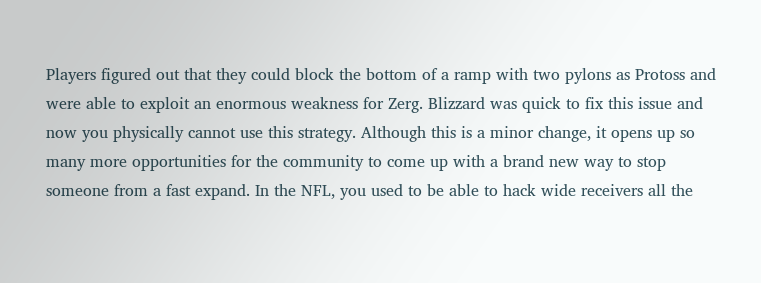Players figured out that they could block the bottom of a ramp with two pylons as Protoss and were able to exploit an enormous weakness for Zerg. Blizzard was quick to fix this issue and now you physically cannot use this strategy. Although this is a minor change, it opens up so many more opportunities for the community to come up with a brand new way to stop someone from a fast expand. In the NFL, you used to be able to hack wide receivers all the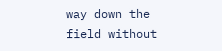way down the field without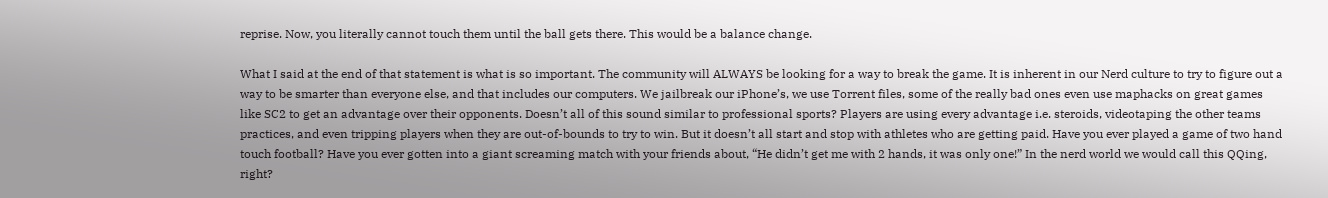reprise. Now, you literally cannot touch them until the ball gets there. This would be a balance change.

What I said at the end of that statement is what is so important. The community will ALWAYS be looking for a way to break the game. It is inherent in our Nerd culture to try to figure out a way to be smarter than everyone else, and that includes our computers. We jailbreak our iPhone’s, we use Torrent files, some of the really bad ones even use maphacks on great games like SC2 to get an advantage over their opponents. Doesn’t all of this sound similar to professional sports? Players are using every advantage i.e. steroids, videotaping the other teams practices, and even tripping players when they are out-of-bounds to try to win. But it doesn’t all start and stop with athletes who are getting paid. Have you ever played a game of two hand touch football? Have you ever gotten into a giant screaming match with your friends about, “He didn’t get me with 2 hands, it was only one!” In the nerd world we would call this QQing, right?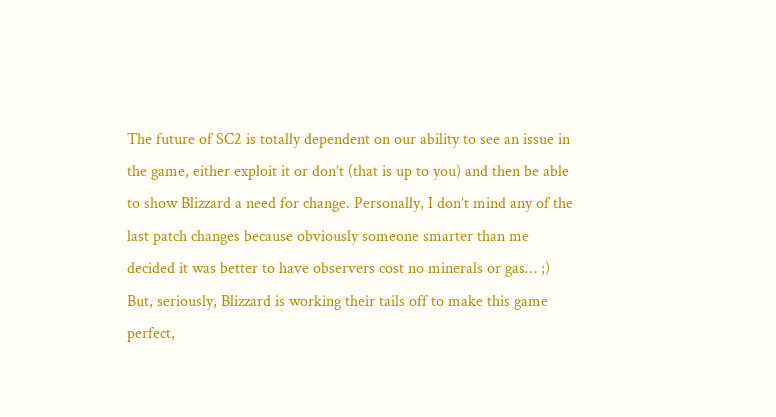The future of SC2 is totally dependent on our ability to see an issue in the game, either exploit it or don’t (that is up to you) and then be able to show Blizzard a need for change. Personally, I don’t mind any of the last patch changes because obviously someone smarter than me decided it was better to have observers cost no minerals or gas… ;) But, seriously, Blizzard is working their tails off to make this game perfect,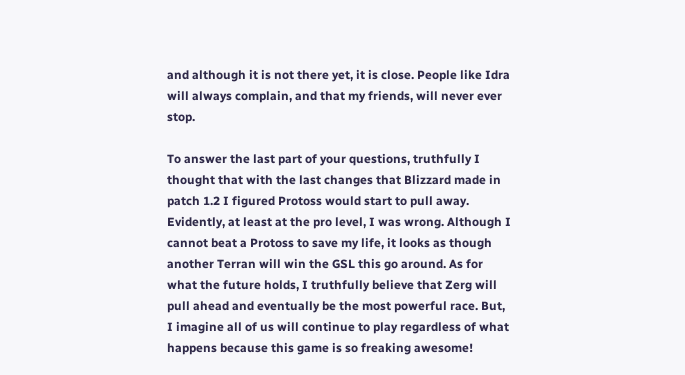and although it is not there yet, it is close. People like Idra will always complain, and that my friends, will never ever stop.

To answer the last part of your questions, truthfully I thought that with the last changes that Blizzard made in patch 1.2 I figured Protoss would start to pull away. Evidently, at least at the pro level, I was wrong. Although I cannot beat a Protoss to save my life, it looks as though another Terran will win the GSL this go around. As for what the future holds, I truthfully believe that Zerg will pull ahead and eventually be the most powerful race. But, I imagine all of us will continue to play regardless of what happens because this game is so freaking awesome!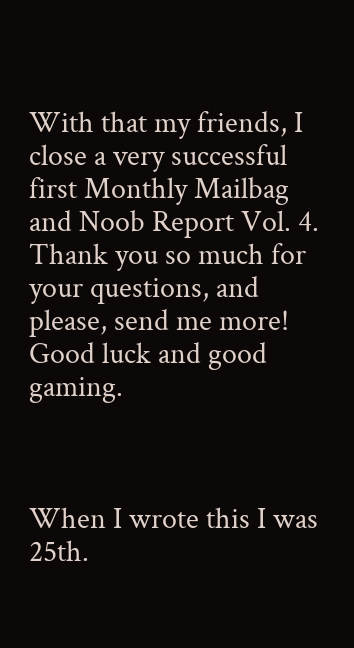With that my friends, I close a very successful first Monthly Mailbag and Noob Report Vol. 4. Thank you so much for your questions, and please, send me more! Good luck and good gaming.



When I wrote this I was 25th.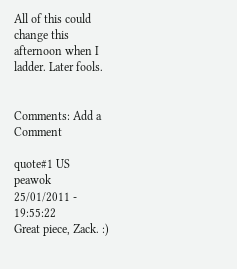All of this could change this afternoon when I ladder. Later fools.


Comments: Add a Comment

quote#1 US peawok 25/01/2011 - 19:55:22
Great piece, Zack. :)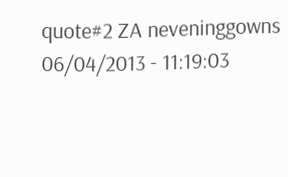quote#2 ZA neveninggowns 06/04/2013 - 11:19:03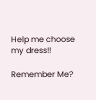Help me choose my dress!!

Remember Me?